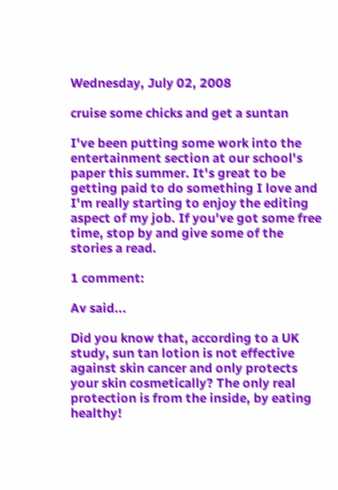Wednesday, July 02, 2008

cruise some chicks and get a suntan

I've been putting some work into the entertainment section at our school's paper this summer. It's great to be getting paid to do something I love and I'm really starting to enjoy the editing aspect of my job. If you've got some free time, stop by and give some of the stories a read.

1 comment:

Av said...

Did you know that, according to a UK study, sun tan lotion is not effective against skin cancer and only protects your skin cosmetically? The only real protection is from the inside, by eating healthy!